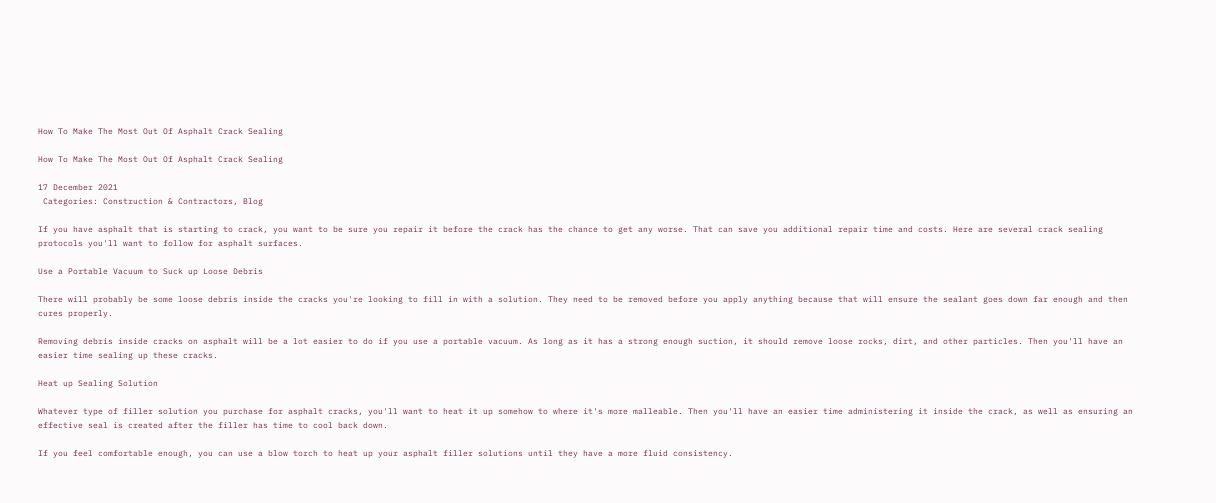How To Make The Most Out Of Asphalt Crack Sealing

How To Make The Most Out Of Asphalt Crack Sealing

17 December 2021
 Categories: Construction & Contractors, Blog

If you have asphalt that is starting to crack, you want to be sure you repair it before the crack has the chance to get any worse. That can save you additional repair time and costs. Here are several crack sealing protocols you'll want to follow for asphalt surfaces.

Use a Portable Vacuum to Suck up Loose Debris

There will probably be some loose debris inside the cracks you're looking to fill in with a solution. They need to be removed before you apply anything because that will ensure the sealant goes down far enough and then cures properly.

Removing debris inside cracks on asphalt will be a lot easier to do if you use a portable vacuum. As long as it has a strong enough suction, it should remove loose rocks, dirt, and other particles. Then you'll have an easier time sealing up these cracks.

Heat up Sealing Solution

Whatever type of filler solution you purchase for asphalt cracks, you'll want to heat it up somehow to where it's more malleable. Then you'll have an easier time administering it inside the crack, as well as ensuring an effective seal is created after the filler has time to cool back down.

If you feel comfortable enough, you can use a blow torch to heat up your asphalt filler solutions until they have a more fluid consistency.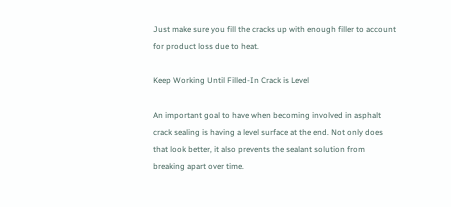Just make sure you fill the cracks up with enough filler to account for product loss due to heat.

Keep Working Until Filled-In Crack is Level

An important goal to have when becoming involved in asphalt crack sealing is having a level surface at the end. Not only does that look better, it also prevents the sealant solution from breaking apart over time.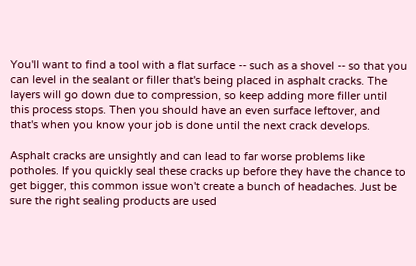You'll want to find a tool with a flat surface -- such as a shovel -- so that you can level in the sealant or filler that's being placed in asphalt cracks. The layers will go down due to compression, so keep adding more filler until this process stops. Then you should have an even surface leftover, and that's when you know your job is done until the next crack develops.

Asphalt cracks are unsightly and can lead to far worse problems like potholes. If you quickly seal these cracks up before they have the chance to get bigger, this common issue won't create a bunch of headaches. Just be sure the right sealing products are used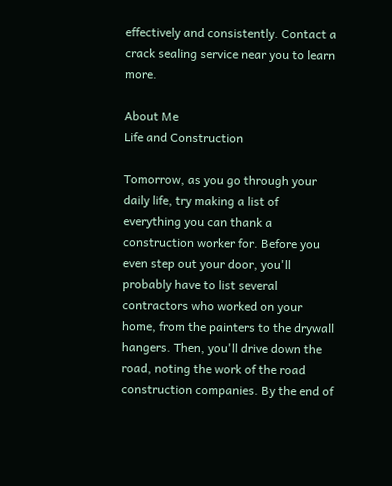effectively and consistently. Contact a crack sealing service near you to learn more.

About Me
Life and Construction

Tomorrow, as you go through your daily life, try making a list of everything you can thank a construction worker for. Before you even step out your door, you'll probably have to list several contractors who worked on your home, from the painters to the drywall hangers. Then, you'll drive down the road, noting the work of the road construction companies. By the end of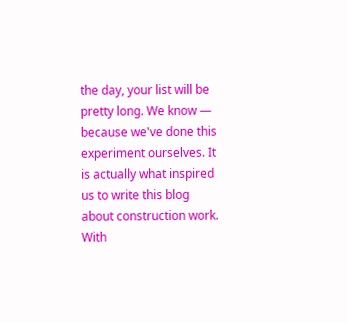the day, your list will be pretty long. We know — because we've done this experiment ourselves. It is actually what inspired us to write this blog about construction work. With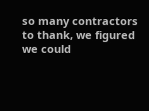so many contractors to thank, we figured we could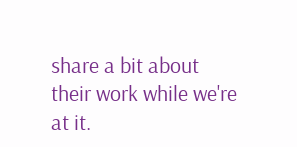share a bit about their work while we're at it.